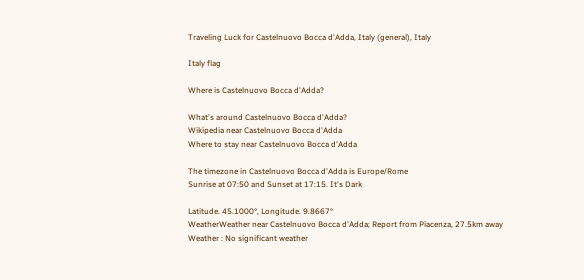Traveling Luck for Castelnuovo Bocca d'Adda, Italy (general), Italy

Italy flag

Where is Castelnuovo Bocca d'Adda?

What's around Castelnuovo Bocca d'Adda?
Wikipedia near Castelnuovo Bocca d'Adda
Where to stay near Castelnuovo Bocca d'Adda

The timezone in Castelnuovo Bocca d'Adda is Europe/Rome
Sunrise at 07:50 and Sunset at 17:15. It's Dark

Latitude. 45.1000°, Longitude. 9.8667°
WeatherWeather near Castelnuovo Bocca d'Adda; Report from Piacenza, 27.5km away
Weather : No significant weather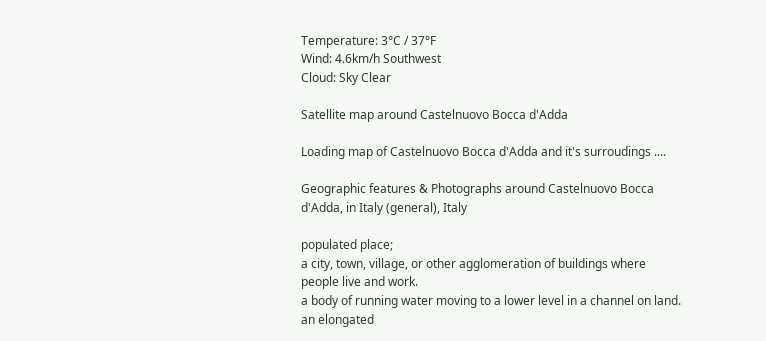Temperature: 3°C / 37°F
Wind: 4.6km/h Southwest
Cloud: Sky Clear

Satellite map around Castelnuovo Bocca d'Adda

Loading map of Castelnuovo Bocca d'Adda and it's surroudings ....

Geographic features & Photographs around Castelnuovo Bocca d'Adda, in Italy (general), Italy

populated place;
a city, town, village, or other agglomeration of buildings where people live and work.
a body of running water moving to a lower level in a channel on land.
an elongated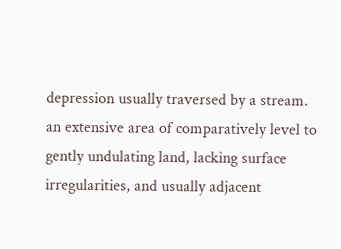depression usually traversed by a stream.
an extensive area of comparatively level to gently undulating land, lacking surface irregularities, and usually adjacent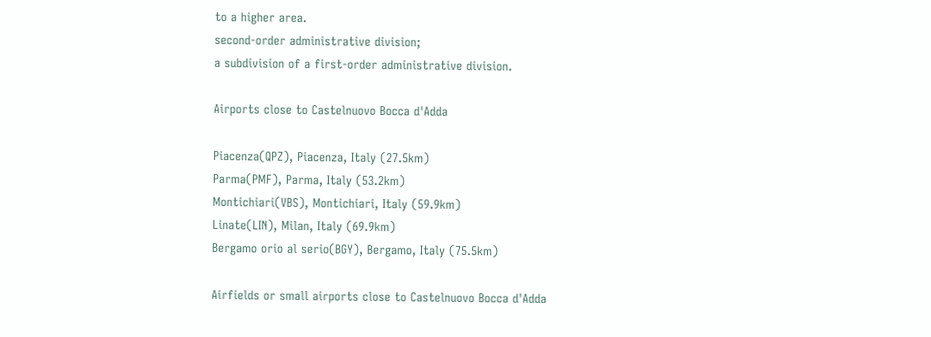to a higher area.
second-order administrative division;
a subdivision of a first-order administrative division.

Airports close to Castelnuovo Bocca d'Adda

Piacenza(QPZ), Piacenza, Italy (27.5km)
Parma(PMF), Parma, Italy (53.2km)
Montichiari(VBS), Montichiari, Italy (59.9km)
Linate(LIN), Milan, Italy (69.9km)
Bergamo orio al serio(BGY), Bergamo, Italy (75.5km)

Airfields or small airports close to Castelnuovo Bocca d'Adda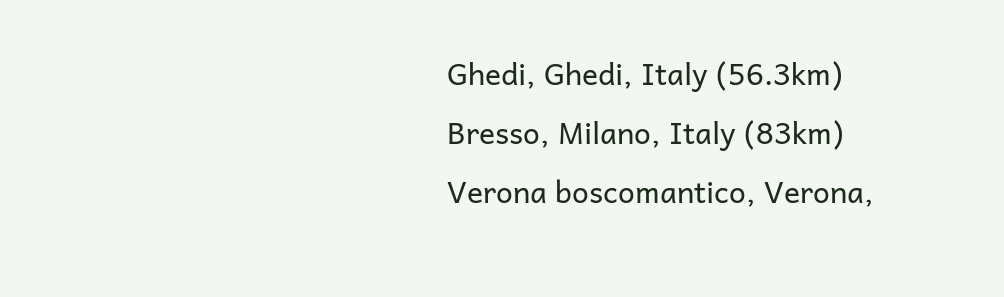Ghedi, Ghedi, Italy (56.3km)
Bresso, Milano, Italy (83km)
Verona boscomantico, Verona,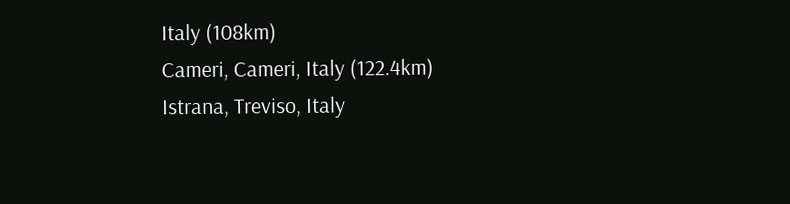Italy (108km)
Cameri, Cameri, Italy (122.4km)
Istrana, Treviso, Italy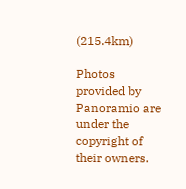(215.4km)

Photos provided by Panoramio are under the copyright of their owners.